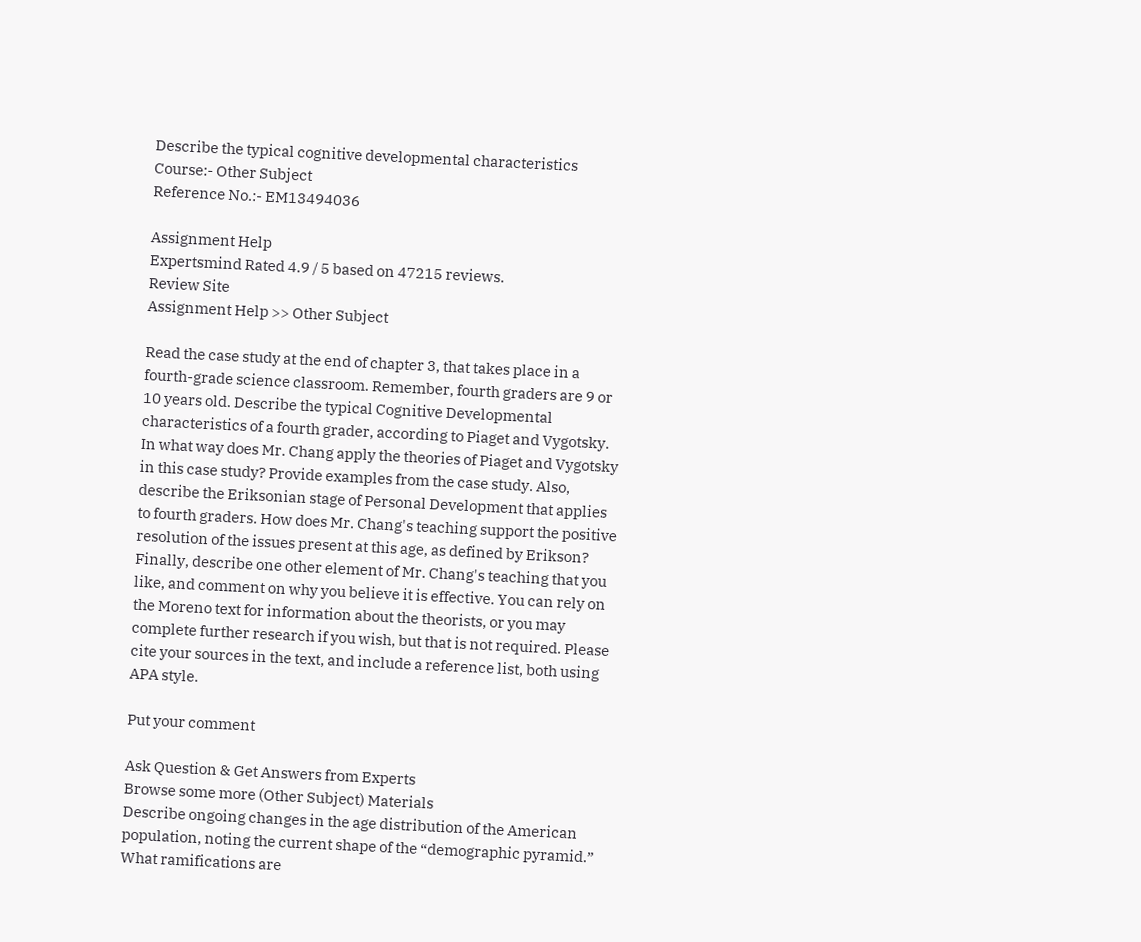Describe the typical cognitive developmental characteristics
Course:- Other Subject
Reference No.:- EM13494036

Assignment Help
Expertsmind Rated 4.9 / 5 based on 47215 reviews.
Review Site
Assignment Help >> Other Subject

Read the case study at the end of chapter 3, that takes place in a fourth-grade science classroom. Remember, fourth graders are 9 or 10 years old. Describe the typical Cognitive Developmental characteristics of a fourth grader, according to Piaget and Vygotsky. In what way does Mr. Chang apply the theories of Piaget and Vygotsky in this case study? Provide examples from the case study. Also, describe the Eriksonian stage of Personal Development that applies to fourth graders. How does Mr. Chang's teaching support the positive resolution of the issues present at this age, as defined by Erikson? Finally, describe one other element of Mr. Chang's teaching that you like, and comment on why you believe it is effective. You can rely on the Moreno text for information about the theorists, or you may complete further research if you wish, but that is not required. Please cite your sources in the text, and include a reference list, both using APA style.

Put your comment

Ask Question & Get Answers from Experts
Browse some more (Other Subject) Materials
Describe ongoing changes in the age distribution of the American population, noting the current shape of the “demographic pyramid.” What ramifications are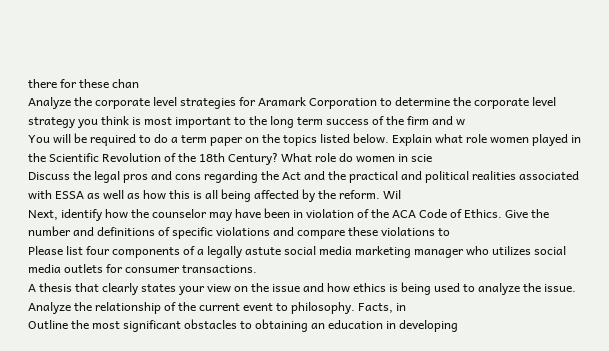there for these chan
Analyze the corporate level strategies for Aramark Corporation to determine the corporate level strategy you think is most important to the long term success of the firm and w
You will be required to do a term paper on the topics listed below. Explain what role women played in the Scientific Revolution of the 18th Century? What role do women in scie
Discuss the legal pros and cons regarding the Act and the practical and political realities associated with ESSA as well as how this is all being affected by the reform. Wil
Next, identify how the counselor may have been in violation of the ACA Code of Ethics. Give the number and definitions of specific violations and compare these violations to
Please list four components of a legally astute social media marketing manager who utilizes social media outlets for consumer transactions.
A thesis that clearly states your view on the issue and how ethics is being used to analyze the issue. Analyze the relationship of the current event to philosophy. Facts, in
Outline the most significant obstacles to obtaining an education in developing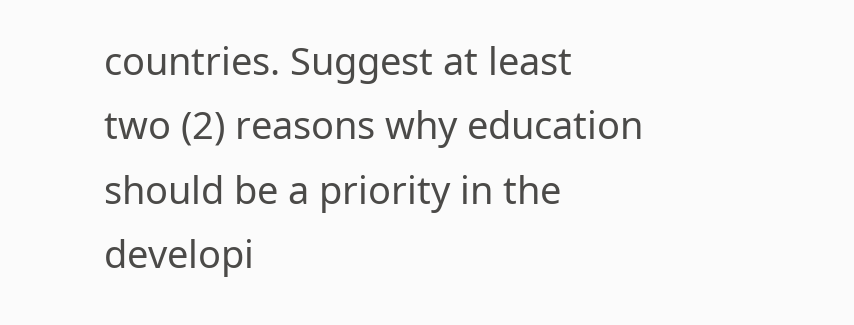countries. Suggest at least two (2) reasons why education should be a priority in the developi